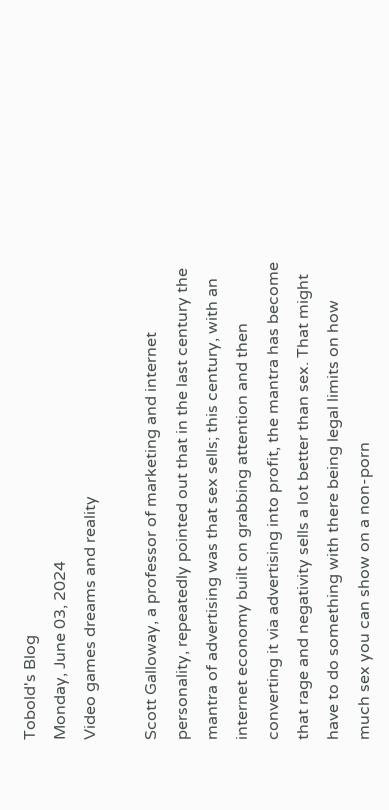Tobold's Blog
Monday, June 03, 2024
Video games dreams and reality

Scott Galloway, a professor of marketing and internet personality, repeatedly pointed out that in the last century the mantra of advertising was that sex sells; this century, with an internet economy built on grabbing attention and then converting it via advertising into profit, the mantra has become that rage and negativity sells a lot better than sex. That might have to do something with there being legal limits on how much sex you can show on a non-porn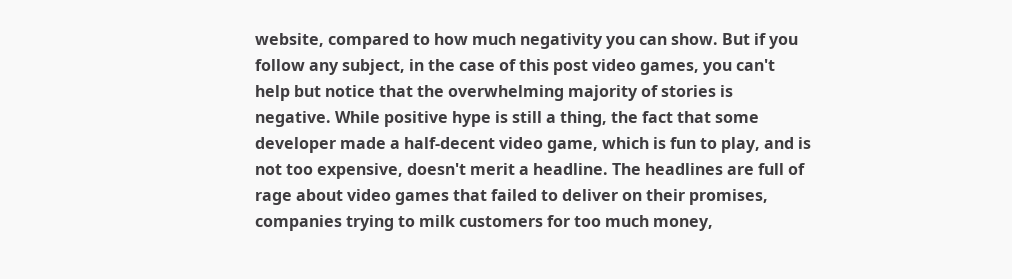website, compared to how much negativity you can show. But if you follow any subject, in the case of this post video games, you can't help but notice that the overwhelming majority of stories is negative. While positive hype is still a thing, the fact that some developer made a half-decent video game, which is fun to play, and is not too expensive, doesn't merit a headline. The headlines are full of rage about video games that failed to deliver on their promises, companies trying to milk customers for too much money,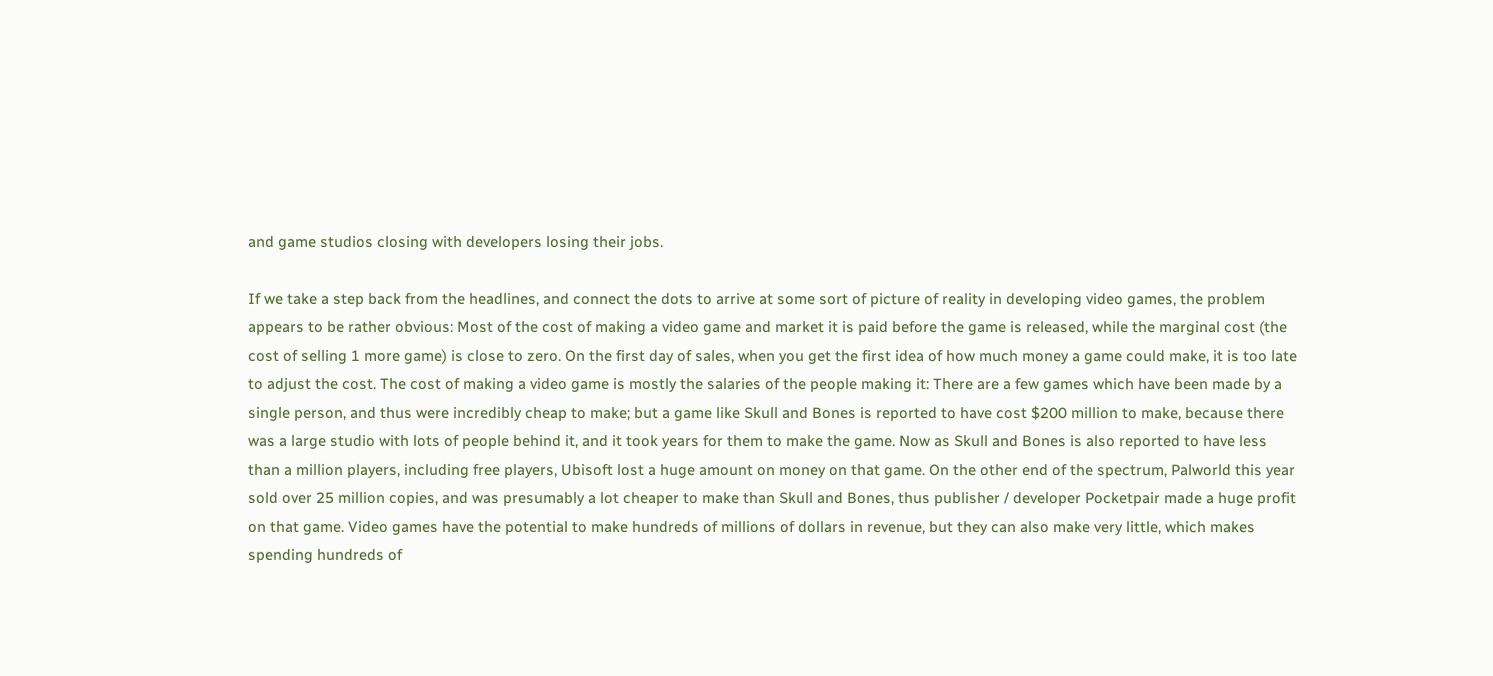and game studios closing with developers losing their jobs.

If we take a step back from the headlines, and connect the dots to arrive at some sort of picture of reality in developing video games, the problem appears to be rather obvious: Most of the cost of making a video game and market it is paid before the game is released, while the marginal cost (the cost of selling 1 more game) is close to zero. On the first day of sales, when you get the first idea of how much money a game could make, it is too late to adjust the cost. The cost of making a video game is mostly the salaries of the people making it: There are a few games which have been made by a single person, and thus were incredibly cheap to make; but a game like Skull and Bones is reported to have cost $200 million to make, because there was a large studio with lots of people behind it, and it took years for them to make the game. Now as Skull and Bones is also reported to have less than a million players, including free players, Ubisoft lost a huge amount on money on that game. On the other end of the spectrum, Palworld this year sold over 25 million copies, and was presumably a lot cheaper to make than Skull and Bones, thus publisher / developer Pocketpair made a huge profit on that game. Video games have the potential to make hundreds of millions of dollars in revenue, but they can also make very little, which makes spending hundreds of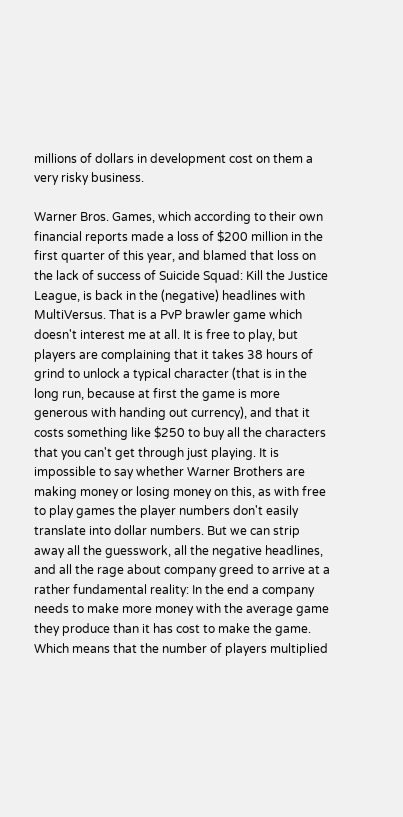millions of dollars in development cost on them a very risky business.

Warner Bros. Games, which according to their own financial reports made a loss of $200 million in the first quarter of this year, and blamed that loss on the lack of success of Suicide Squad: Kill the Justice League, is back in the (negative) headlines with MultiVersus. That is a PvP brawler game which doesn't interest me at all. It is free to play, but players are complaining that it takes 38 hours of grind to unlock a typical character (that is in the long run, because at first the game is more generous with handing out currency), and that it costs something like $250 to buy all the characters that you can't get through just playing. It is impossible to say whether Warner Brothers are making money or losing money on this, as with free to play games the player numbers don't easily translate into dollar numbers. But we can strip away all the guesswork, all the negative headlines, and all the rage about company greed to arrive at a rather fundamental reality: In the end a company needs to make more money with the average game they produce than it has cost to make the game. Which means that the number of players multiplied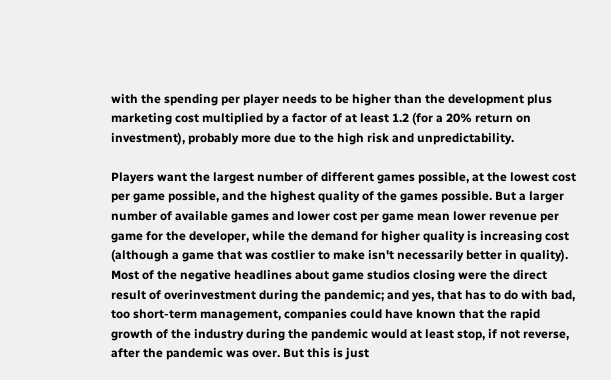with the spending per player needs to be higher than the development plus marketing cost multiplied by a factor of at least 1.2 (for a 20% return on investment), probably more due to the high risk and unpredictability.

Players want the largest number of different games possible, at the lowest cost per game possible, and the highest quality of the games possible. But a larger number of available games and lower cost per game mean lower revenue per game for the developer, while the demand for higher quality is increasing cost (although a game that was costlier to make isn't necessarily better in quality). Most of the negative headlines about game studios closing were the direct result of overinvestment during the pandemic; and yes, that has to do with bad, too short-term management, companies could have known that the rapid growth of the industry during the pandemic would at least stop, if not reverse, after the pandemic was over. But this is just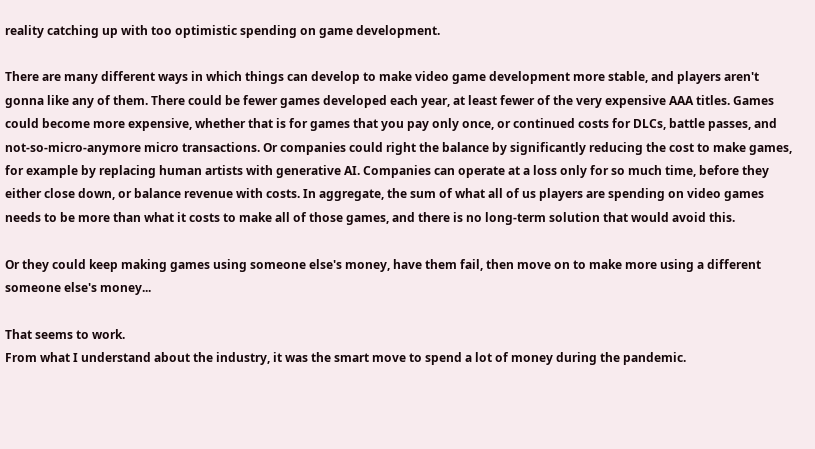reality catching up with too optimistic spending on game development.

There are many different ways in which things can develop to make video game development more stable, and players aren't gonna like any of them. There could be fewer games developed each year, at least fewer of the very expensive AAA titles. Games could become more expensive, whether that is for games that you pay only once, or continued costs for DLCs, battle passes, and not-so-micro-anymore micro transactions. Or companies could right the balance by significantly reducing the cost to make games, for example by replacing human artists with generative AI. Companies can operate at a loss only for so much time, before they either close down, or balance revenue with costs. In aggregate, the sum of what all of us players are spending on video games needs to be more than what it costs to make all of those games, and there is no long-term solution that would avoid this.

Or they could keep making games using someone else's money, have them fail, then move on to make more using a different someone else's money...

That seems to work.
From what I understand about the industry, it was the smart move to spend a lot of money during the pandemic.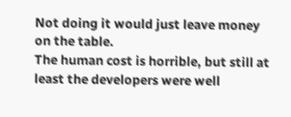Not doing it would just leave money on the table.
The human cost is horrible, but still at least the developers were well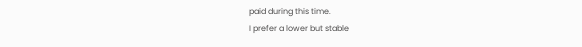paid during this time.
I prefer a lower but stable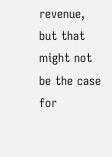revenue, but that might not be the case for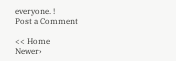everyone. !
Post a Comment

<< Home
Newer›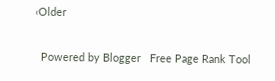‹Older

  Powered by Blogger   Free Page Rank Tool